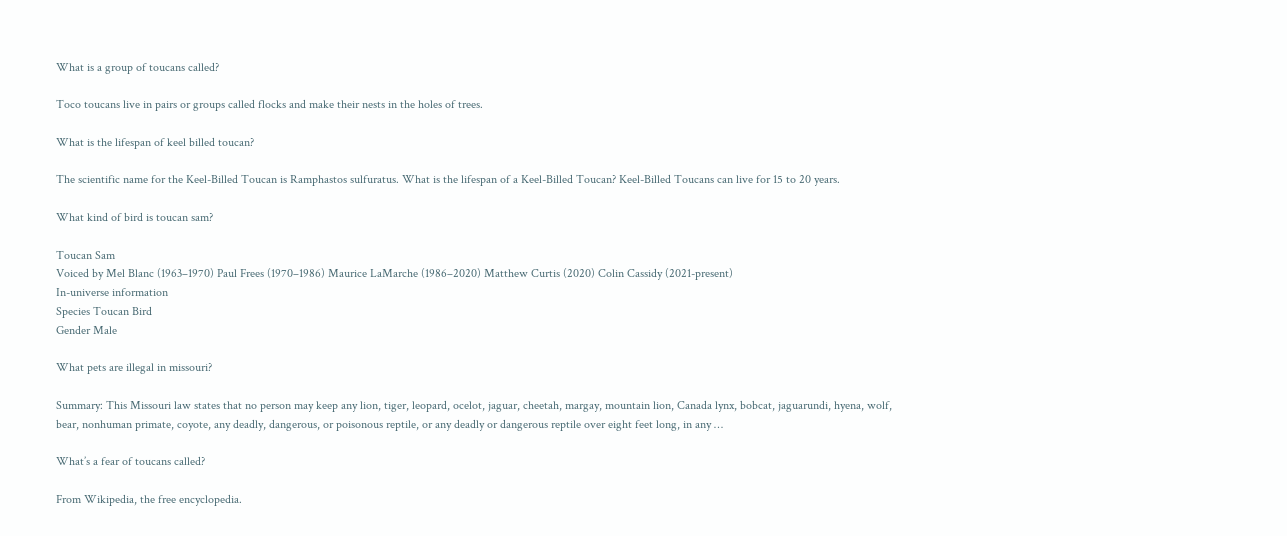What is a group of toucans called?

Toco toucans live in pairs or groups called flocks and make their nests in the holes of trees.

What is the lifespan of keel billed toucan?

The scientific name for the Keel-Billed Toucan is Ramphastos sulfuratus. What is the lifespan of a Keel-Billed Toucan? Keel-Billed Toucans can live for 15 to 20 years.

What kind of bird is toucan sam?

Toucan Sam
Voiced by Mel Blanc (1963–1970) Paul Frees (1970–1986) Maurice LaMarche (1986–2020) Matthew Curtis (2020) Colin Cassidy (2021-present)
In-universe information
Species Toucan Bird
Gender Male

What pets are illegal in missouri?

Summary: This Missouri law states that no person may keep any lion, tiger, leopard, ocelot, jaguar, cheetah, margay, mountain lion, Canada lynx, bobcat, jaguarundi, hyena, wolf, bear, nonhuman primate, coyote, any deadly, dangerous, or poisonous reptile, or any deadly or dangerous reptile over eight feet long, in any …

What’s a fear of toucans called?

From Wikipedia, the free encyclopedia.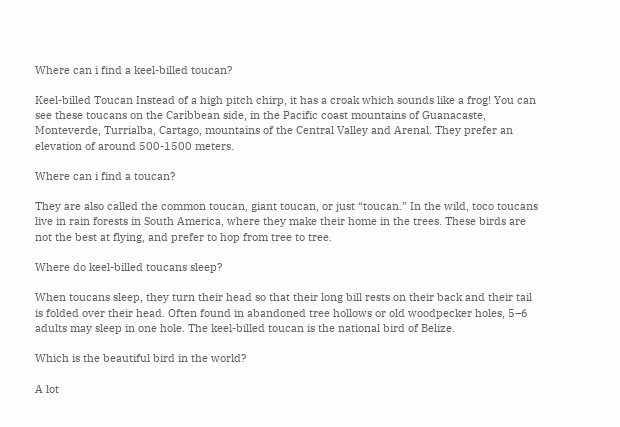Where can i find a keel-billed toucan?

Keel-billed Toucan Instead of a high pitch chirp, it has a croak which sounds like a frog! You can see these toucans on the Caribbean side, in the Pacific coast mountains of Guanacaste, Monteverde, Turrialba, Cartago, mountains of the Central Valley and Arenal. They prefer an elevation of around 500-1500 meters.

Where can i find a toucan?

They are also called the common toucan, giant toucan, or just “toucan.” In the wild, toco toucans live in rain forests in South America, where they make their home in the trees. These birds are not the best at flying, and prefer to hop from tree to tree.

Where do keel-billed toucans sleep?

When toucans sleep, they turn their head so that their long bill rests on their back and their tail is folded over their head. Often found in abandoned tree hollows or old woodpecker holes, 5–6 adults may sleep in one hole. The keel-billed toucan is the national bird of Belize.

Which is the beautiful bird in the world?

A lot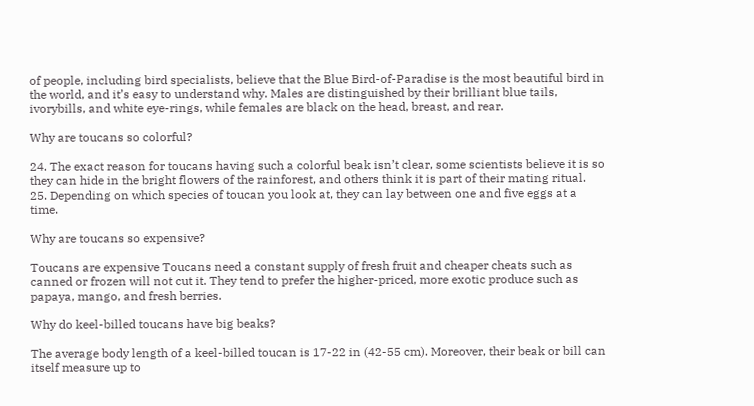of people, including bird specialists, believe that the Blue Bird-of-Paradise is the most beautiful bird in the world, and it’s easy to understand why. Males are distinguished by their brilliant blue tails, ivorybills, and white eye-rings, while females are black on the head, breast, and rear.

Why are toucans so colorful?

24. The exact reason for toucans having such a colorful beak isn’t clear, some scientists believe it is so they can hide in the bright flowers of the rainforest, and others think it is part of their mating ritual. 25. Depending on which species of toucan you look at, they can lay between one and five eggs at a time.

Why are toucans so expensive?

Toucans are expensive Toucans need a constant supply of fresh fruit and cheaper cheats such as canned or frozen will not cut it. They tend to prefer the higher-priced, more exotic produce such as papaya, mango, and fresh berries.

Why do keel-billed toucans have big beaks?

The average body length of a keel-billed toucan is 17-22 in (42-55 cm). Moreover, their beak or bill can itself measure up to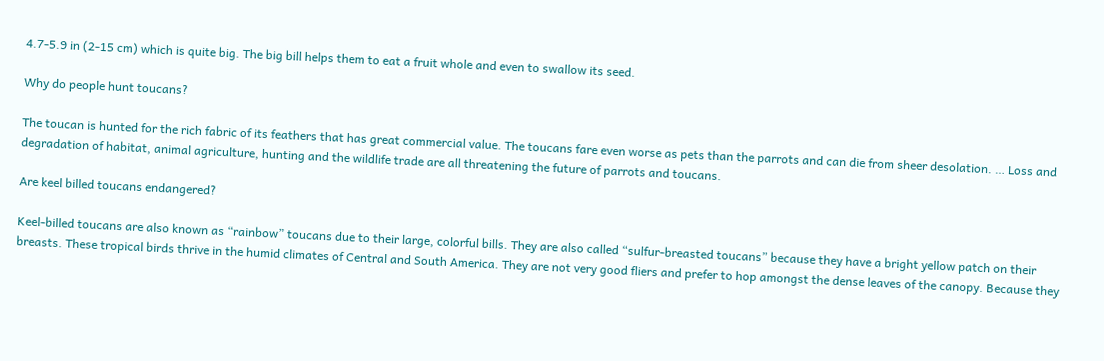4.7-5.9 in (2-15 cm) which is quite big. The big bill helps them to eat a fruit whole and even to swallow its seed.

Why do people hunt toucans?

The toucan is hunted for the rich fabric of its feathers that has great commercial value. The toucans fare even worse as pets than the parrots and can die from sheer desolation. … Loss and degradation of habitat, animal agriculture, hunting and the wildlife trade are all threatening the future of parrots and toucans.

Are keel billed toucans endangered?

Keel-billed toucans are also known as “rainbow” toucans due to their large, colorful bills. They are also called “sulfur-breasted toucans” because they have a bright yellow patch on their breasts. These tropical birds thrive in the humid climates of Central and South America. They are not very good fliers and prefer to hop amongst the dense leaves of the canopy. Because they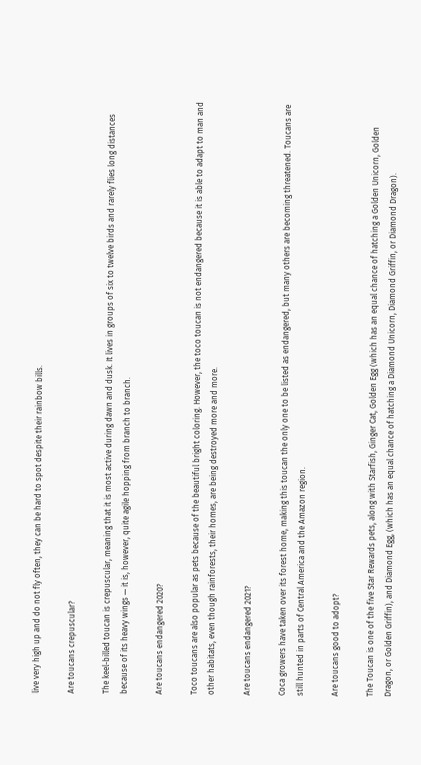live very high up and do not fly often, they can be hard to spot despite their rainbow bills.

Are toucans crepuscular?

The keel-billed toucan is crepuscular, meaning that it is most active during dawn and dusk. It lives in groups of six to twelve birds and rarely flies long distances because of its heavy wings — it is, however, quite agile hopping from branch to branch.

Are toucans endangered 2020?

Toco toucans are also popular as pets because of the beautiful bright coloring. However, the toco toucan is not endangered because it is able to adapt to man and other habitats, even though rainforests, their homes, are being destroyed more and more.

Are toucans endangered 2021?

Coca growers have taken over its forest home, making this toucan the only one to be listed as endangered, but many others are becoming threatened. Toucans are still hunted in parts of Central America and the Amazon region.

Are toucans good to adopt?

The Toucan is one of the five Star Rewards pets, along with Starfish, Ginger Cat, Golden Egg (which has an equal chance of hatching a Golden Unicorn, Golden Dragon, or Golden Griffin), and Diamond Egg, (which has an equal chance of hatching a Diamond Unicorn, Diamond Griffin, or Diamond Dragon).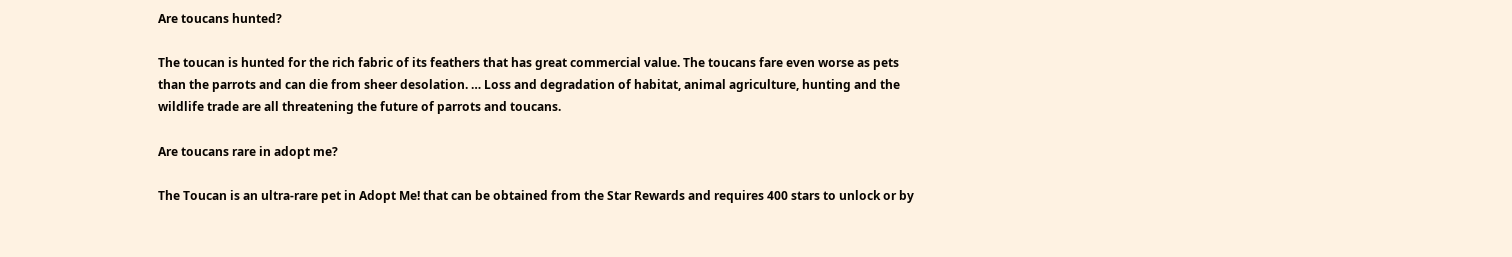Are toucans hunted?

The toucan is hunted for the rich fabric of its feathers that has great commercial value. The toucans fare even worse as pets than the parrots and can die from sheer desolation. … Loss and degradation of habitat, animal agriculture, hunting and the wildlife trade are all threatening the future of parrots and toucans.

Are toucans rare in adopt me?

The Toucan is an ultra-rare pet in Adopt Me! that can be obtained from the Star Rewards and requires 400 stars to unlock or by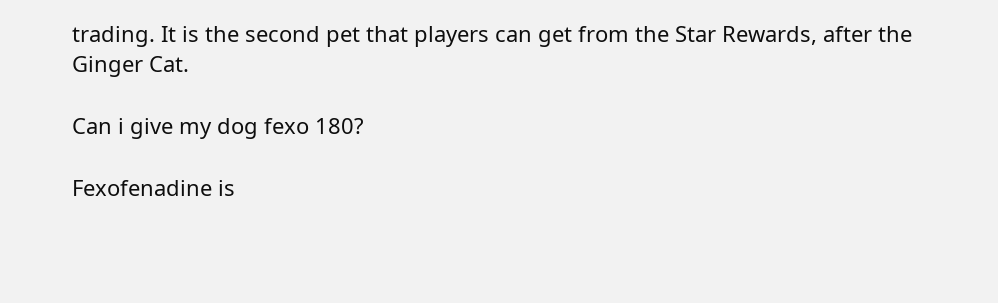trading. It is the second pet that players can get from the Star Rewards, after the Ginger Cat.

Can i give my dog fexo 180?

Fexofenadine is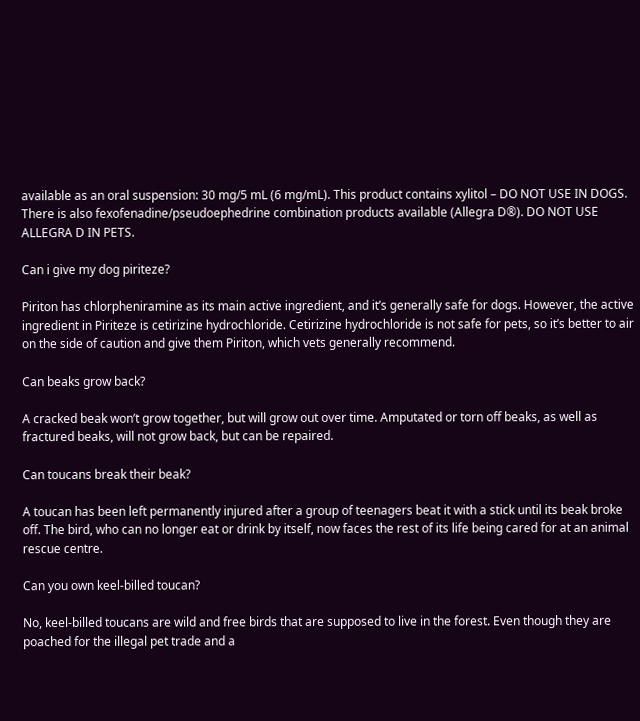available as an oral suspension: 30 mg/5 mL (6 mg/mL). This product contains xylitol – DO NOT USE IN DOGS. There is also fexofenadine/pseudoephedrine combination products available (Allegra D®). DO NOT USE ALLEGRA D IN PETS.

Can i give my dog piriteze?

Piriton has chlorpheniramine as its main active ingredient, and it’s generally safe for dogs. However, the active ingredient in Piriteze is cetirizine hydrochloride. Cetirizine hydrochloride is not safe for pets, so it’s better to air on the side of caution and give them Piriton, which vets generally recommend.

Can beaks grow back?

A cracked beak won’t grow together, but will grow out over time. Amputated or torn off beaks, as well as fractured beaks, will not grow back, but can be repaired.

Can toucans break their beak?

A toucan has been left permanently injured after a group of teenagers beat it with a stick until its beak broke off. The bird, who can no longer eat or drink by itself, now faces the rest of its life being cared for at an animal rescue centre.

Can you own keel-billed toucan?

No, keel-billed toucans are wild and free birds that are supposed to live in the forest. Even though they are poached for the illegal pet trade and a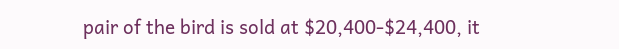pair of the bird is sold at $20,400-$24,400, it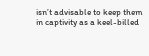isn’t advisable to keep them in captivity as a keel-billed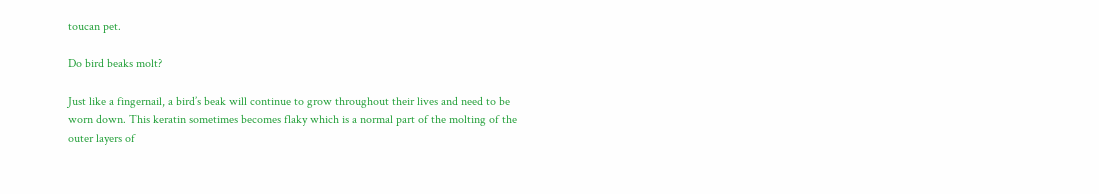toucan pet.

Do bird beaks molt?

Just like a fingernail, a bird’s beak will continue to grow throughout their lives and need to be worn down. This keratin sometimes becomes flaky which is a normal part of the molting of the outer layers of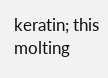keratin; this molting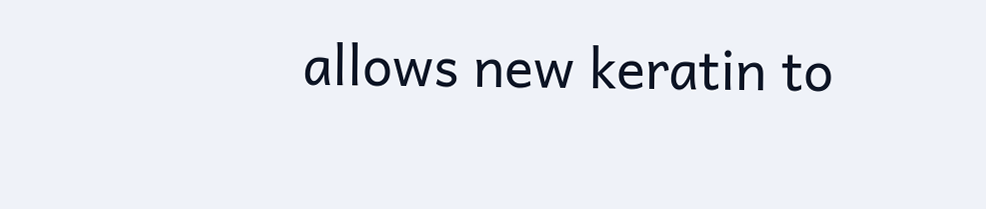allows new keratin to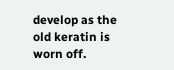develop as the old keratin is worn off.